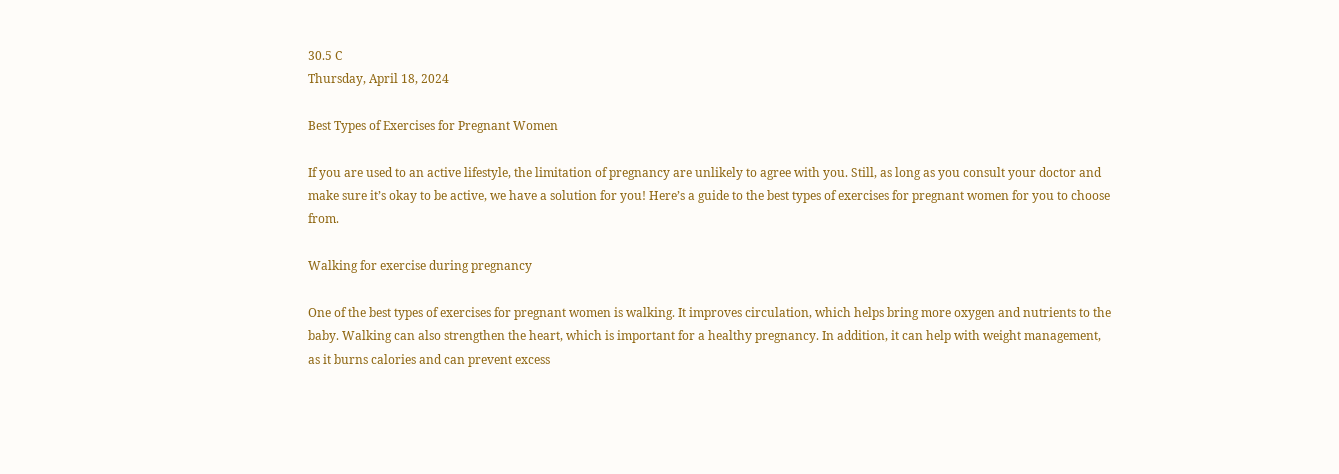30.5 C
Thursday, April 18, 2024

Best Types of Exercises for Pregnant Women

If you are used to an active lifestyle, the limitation of pregnancy are unlikely to agree with you. Still, as long as you consult your doctor and make sure it’s okay to be active, we have a solution for you! Here’s a guide to the best types of exercises for pregnant women for you to choose from.

Walking for exercise during pregnancy

One of the best types of exercises for pregnant women is walking. It improves circulation, which helps bring more oxygen and nutrients to the baby. Walking can also strengthen the heart, which is important for a healthy pregnancy. In addition, it can help with weight management, as it burns calories and can prevent excess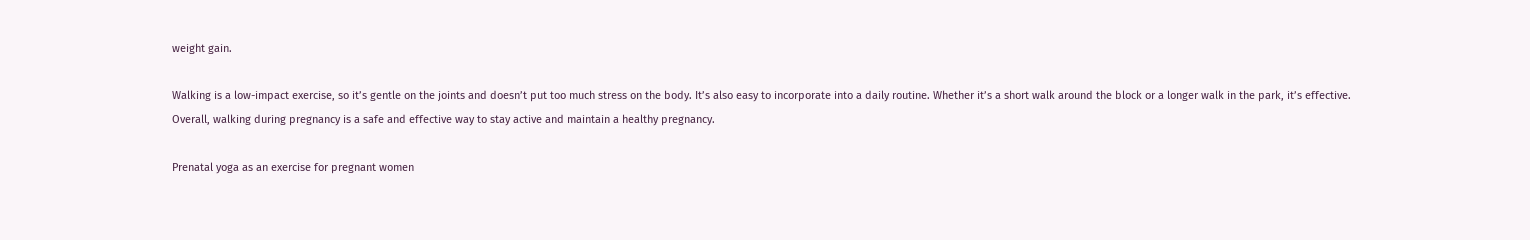weight gain.

Walking is a low-impact exercise, so it’s gentle on the joints and doesn’t put too much stress on the body. It’s also easy to incorporate into a daily routine. Whether it’s a short walk around the block or a longer walk in the park, it’s effective. Overall, walking during pregnancy is a safe and effective way to stay active and maintain a healthy pregnancy.

Prenatal yoga as an exercise for pregnant women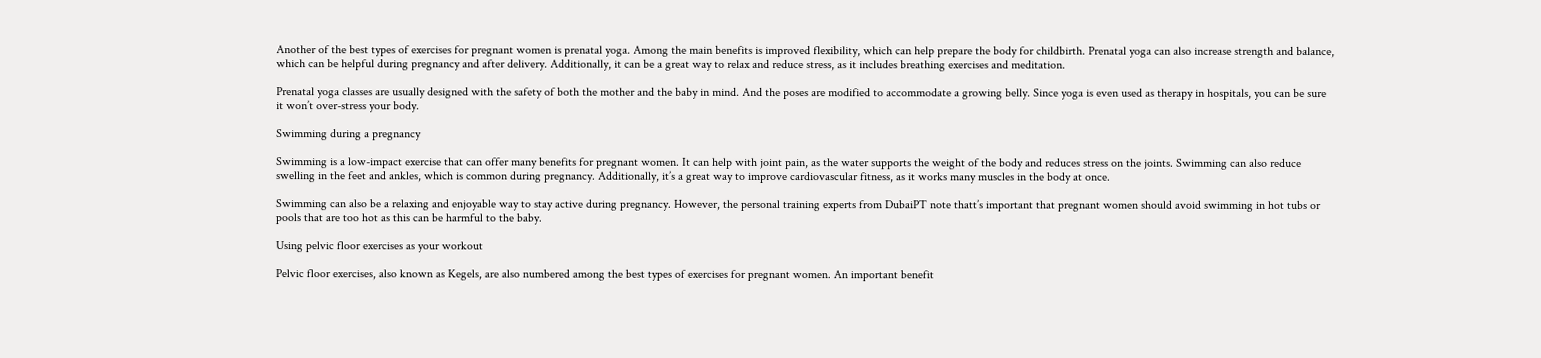Another of the best types of exercises for pregnant women is prenatal yoga. Among the main benefits is improved flexibility, which can help prepare the body for childbirth. Prenatal yoga can also increase strength and balance, which can be helpful during pregnancy and after delivery. Additionally, it can be a great way to relax and reduce stress, as it includes breathing exercises and meditation.

Prenatal yoga classes are usually designed with the safety of both the mother and the baby in mind. And the poses are modified to accommodate a growing belly. Since yoga is even used as therapy in hospitals, you can be sure it won’t over-stress your body.

Swimming during a pregnancy

Swimming is a low-impact exercise that can offer many benefits for pregnant women. It can help with joint pain, as the water supports the weight of the body and reduces stress on the joints. Swimming can also reduce swelling in the feet and ankles, which is common during pregnancy. Additionally, it’s a great way to improve cardiovascular fitness, as it works many muscles in the body at once.

Swimming can also be a relaxing and enjoyable way to stay active during pregnancy. However, the personal training experts from DubaiPT note thatt’s important that pregnant women should avoid swimming in hot tubs or pools that are too hot as this can be harmful to the baby.

Using pelvic floor exercises as your workout

Pelvic floor exercises, also known as Kegels, are also numbered among the best types of exercises for pregnant women. An important benefit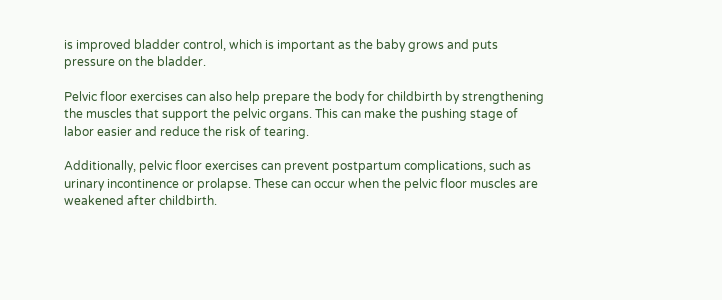is improved bladder control, which is important as the baby grows and puts pressure on the bladder.

Pelvic floor exercises can also help prepare the body for childbirth by strengthening the muscles that support the pelvic organs. This can make the pushing stage of labor easier and reduce the risk of tearing.

Additionally, pelvic floor exercises can prevent postpartum complications, such as urinary incontinence or prolapse. These can occur when the pelvic floor muscles are weakened after childbirth.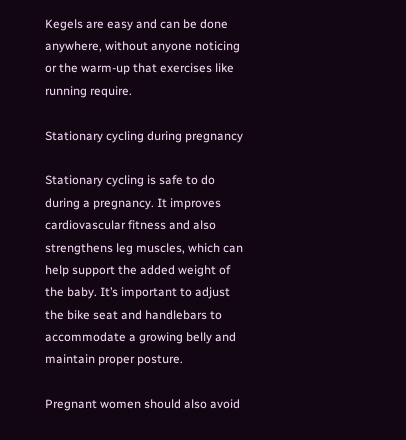Kegels are easy and can be done anywhere, without anyone noticing or the warm-up that exercises like running require.

Stationary cycling during pregnancy

Stationary cycling is safe to do during a pregnancy. It improves cardiovascular fitness and also strengthens leg muscles, which can help support the added weight of the baby. It’s important to adjust the bike seat and handlebars to accommodate a growing belly and maintain proper posture.

Pregnant women should also avoid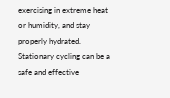exercising in extreme heat or humidity, and stay properly hydrated. Stationary cycling can be a safe and effective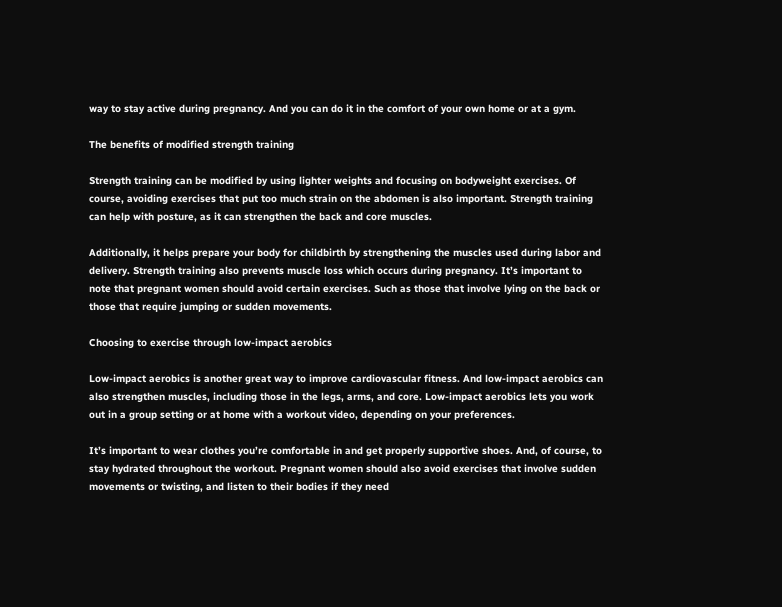way to stay active during pregnancy. And you can do it in the comfort of your own home or at a gym.

The benefits of modified strength training

Strength training can be modified by using lighter weights and focusing on bodyweight exercises. Of course, avoiding exercises that put too much strain on the abdomen is also important. Strength training can help with posture, as it can strengthen the back and core muscles.

Additionally, it helps prepare your body for childbirth by strengthening the muscles used during labor and delivery. Strength training also prevents muscle loss which occurs during pregnancy. It’s important to note that pregnant women should avoid certain exercises. Such as those that involve lying on the back or those that require jumping or sudden movements.

Choosing to exercise through low-impact aerobics

Low-impact aerobics is another great way to improve cardiovascular fitness. And low-impact aerobics can also strengthen muscles, including those in the legs, arms, and core. Low-impact aerobics lets you work out in a group setting or at home with a workout video, depending on your preferences.

It’s important to wear clothes you’re comfortable in and get properly supportive shoes. And, of course, to stay hydrated throughout the workout. Pregnant women should also avoid exercises that involve sudden movements or twisting, and listen to their bodies if they need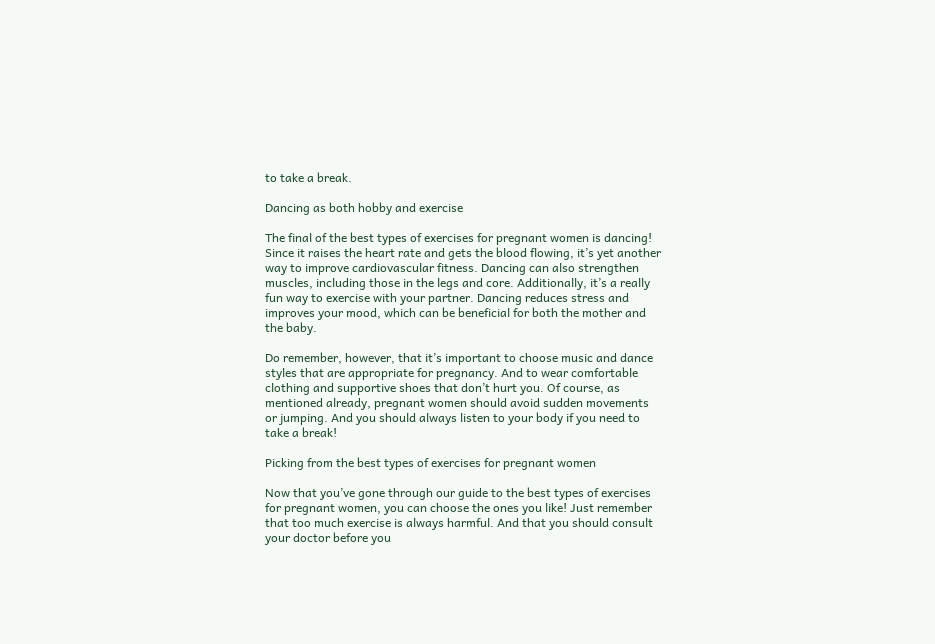to take a break.

Dancing as both hobby and exercise

The final of the best types of exercises for pregnant women is dancing! Since it raises the heart rate and gets the blood flowing, it’s yet another way to improve cardiovascular fitness. Dancing can also strengthen muscles, including those in the legs and core. Additionally, it’s a really fun way to exercise with your partner. Dancing reduces stress and improves your mood, which can be beneficial for both the mother and the baby.

Do remember, however, that it’s important to choose music and dance styles that are appropriate for pregnancy. And to wear comfortable clothing and supportive shoes that don’t hurt you. Of course, as mentioned already, pregnant women should avoid sudden movements or jumping. And you should always listen to your body if you need to take a break!

Picking from the best types of exercises for pregnant women

Now that you’ve gone through our guide to the best types of exercises for pregnant women, you can choose the ones you like! Just remember that too much exercise is always harmful. And that you should consult your doctor before you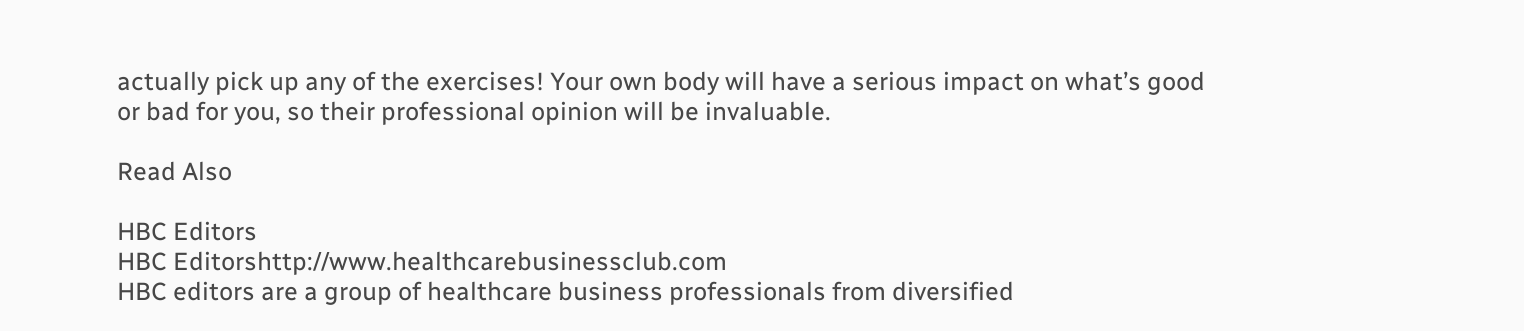actually pick up any of the exercises! Your own body will have a serious impact on what’s good or bad for you, so their professional opinion will be invaluable.

Read Also

HBC Editors
HBC Editorshttp://www.healthcarebusinessclub.com
HBC editors are a group of healthcare business professionals from diversified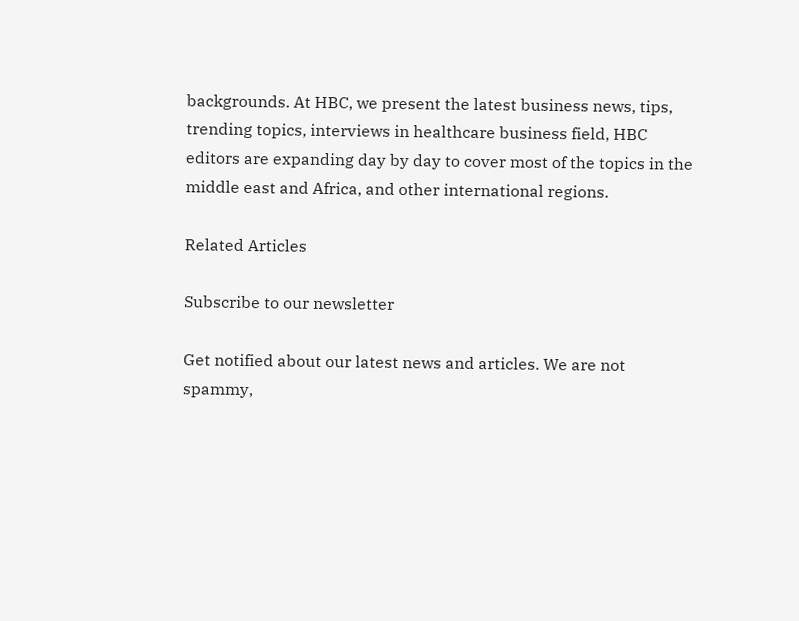backgrounds. At HBC, we present the latest business news, tips, trending topics, interviews in healthcare business field, HBC editors are expanding day by day to cover most of the topics in the middle east and Africa, and other international regions.

Related Articles

Subscribe to our newsletter

Get notified about our latest news and articles. We are not spammy,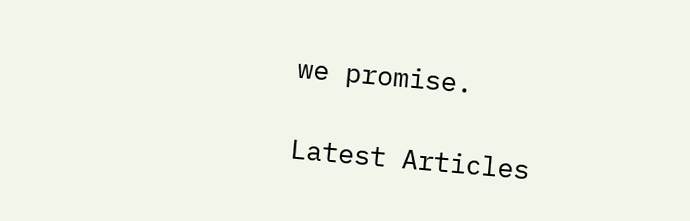we promise.

Latest Articles